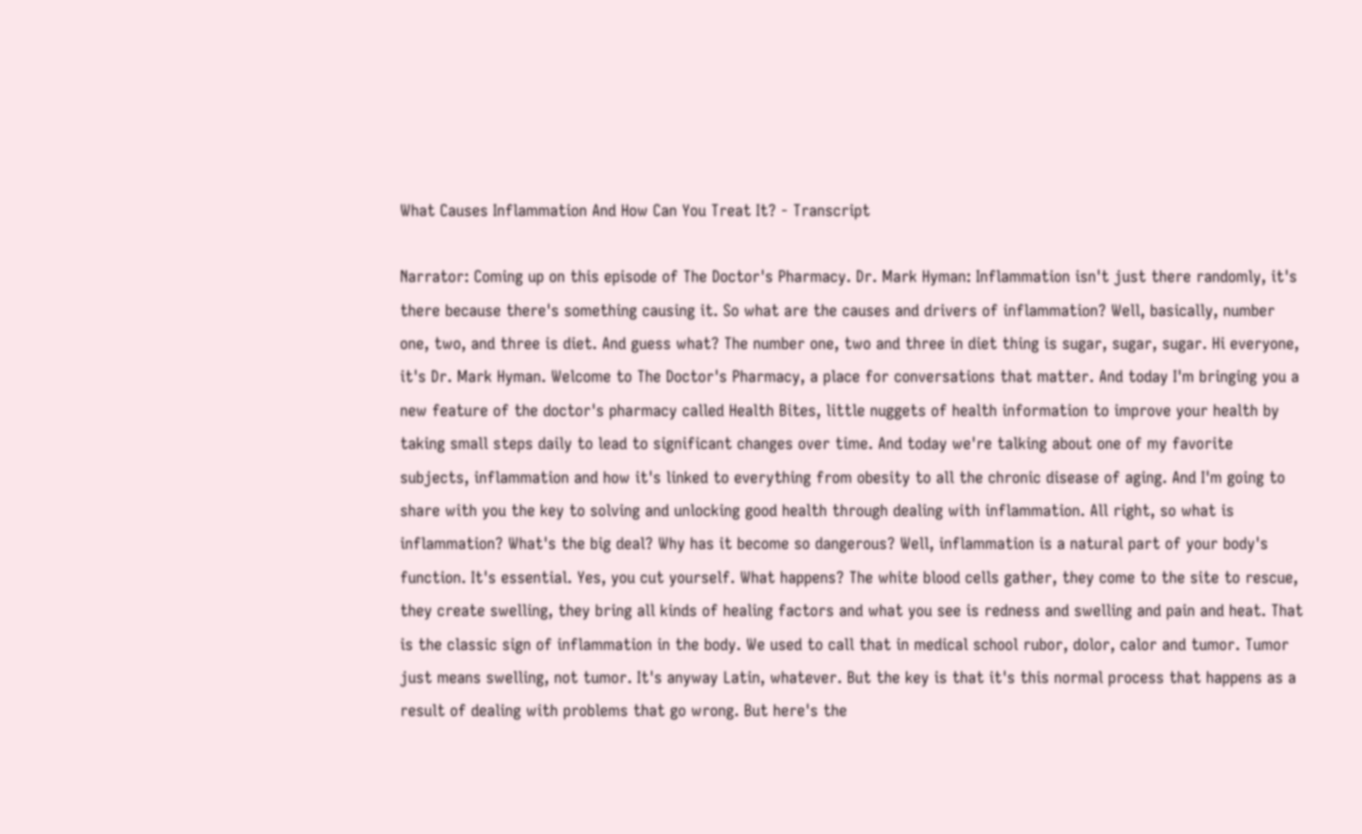What Causes Inflammation And How Can You Treat It? - Transcript

Narrator: Coming up on this episode of The Doctor's Pharmacy. Dr. Mark Hyman: Inflammation isn't just there randomly, it's there because there's something causing it. So what are the causes and drivers of inflammation? Well, basically, number one, two, and three is diet. And guess what? The number one, two and three in diet thing is sugar, sugar, sugar. Hi everyone, it's Dr. Mark Hyman. Welcome to The Doctor's Pharmacy, a place for conversations that matter. And today I'm bringing you a new feature of the doctor's pharmacy called Health Bites, little nuggets of health information to improve your health by taking small steps daily to lead to significant changes over time. And today we're talking about one of my favorite subjects, inflammation and how it's linked to everything from obesity to all the chronic disease of aging. And I'm going to share with you the key to solving and unlocking good health through dealing with inflammation. All right, so what is inflammation? What's the big deal? Why has it become so dangerous? Well, inflammation is a natural part of your body's function. It's essential. Yes, you cut yourself. What happens? The white blood cells gather, they come to the site to rescue, they create swelling, they bring all kinds of healing factors and what you see is redness and swelling and pain and heat. That is the classic sign of inflammation in the body. We used to call that in medical school rubor, dolor, calor and tumor. Tumor just means swelling, not tumor. It's anyway Latin, whatever. But the key is that it's this normal process that happens as a result of dealing with problems that go wrong. But here's the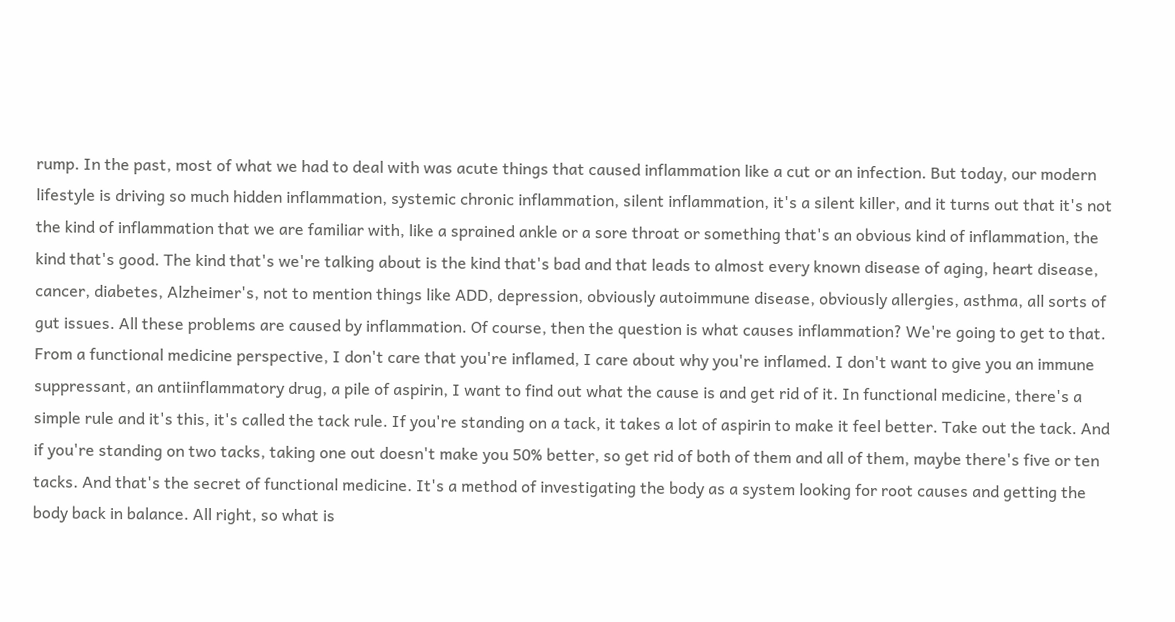rump. In the past, most of what we had to deal with was acute things that caused inflammation like a cut or an infection. But today, our modern lifestyle is driving so much hidden inflammation, systemic chronic inflammation, silent inflammation, it's a silent killer, and it turns out that it's not the kind of inflammation that we are familiar with, like a sprained ankle or a sore throat or something that's an obvious kind of inflammation, the kind that's good. The kind that's we're talking about is the kind that's bad and that leads to almost every known disease of aging, heart disease, cancer, diabetes, Alzheimer's, not to mention things like ADD, depression, obviously autoimmune disease, obviously allergies, asthma, all sorts of gut issues. All these problems are caused by inflammation. Of course, then the question is what causes inflammation? We're going to get to that. From a functional medicine perspective, I don't care that you're inflamed, I care about why you're inflamed. I don't want to give you an immune suppressant, an antiinflammatory drug, a pile of aspirin, I want to find out what the cause is and get rid of it. In functional medicine, there's a simple rule and it's this, it's called the tack rule. If you're standing on a tack, it takes a lot of aspirin to make it feel better. Take out the tack. And if you're standing on two tacks, taking one out doesn't make you 50% better, so get rid of both of them and all of them, maybe there's five or ten tacks. And that's the secret of functional medicine. It's a method of investigating the body as a system looking for root causes and getting the body back in balance. All right, so what is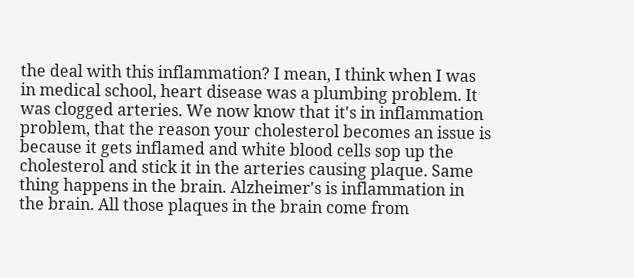the deal with this inflammation? I mean, I think when I was in medical school, heart disease was a plumbing problem. It was clogged arteries. We now know that it's in inflammation problem, that the reason your cholesterol becomes an issue is because it gets inflamed and white blood cells sop up the cholesterol and stick it in the arteries causing plaque. Same thing happens in the brain. Alzheimer's is inflammation in the brain. All those plaques in the brain come from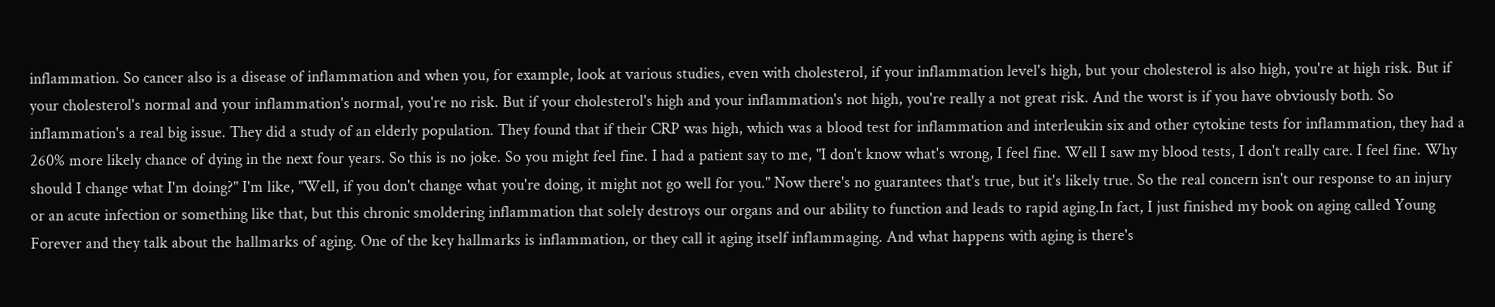inflammation. So cancer also is a disease of inflammation and when you, for example, look at various studies, even with cholesterol, if your inflammation level's high, but your cholesterol is also high, you're at high risk. But if your cholesterol's normal and your inflammation's normal, you're no risk. But if your cholesterol's high and your inflammation's not high, you're really a not great risk. And the worst is if you have obviously both. So inflammation's a real big issue. They did a study of an elderly population. They found that if their CRP was high, which was a blood test for inflammation and interleukin six and other cytokine tests for inflammation, they had a 260% more likely chance of dying in the next four years. So this is no joke. So you might feel fine. I had a patient say to me, "I don't know what's wrong, I feel fine. Well I saw my blood tests, I don't really care. I feel fine. Why should I change what I'm doing?" I'm like, "Well, if you don't change what you're doing, it might not go well for you." Now there's no guarantees that's true, but it's likely true. So the real concern isn't our response to an injury or an acute infection or something like that, but this chronic smoldering inflammation that solely destroys our organs and our ability to function and leads to rapid aging.In fact, I just finished my book on aging called Young Forever and they talk about the hallmarks of aging. One of the key hallmarks is inflammation, or they call it aging itself inflammaging. And what happens with aging is there's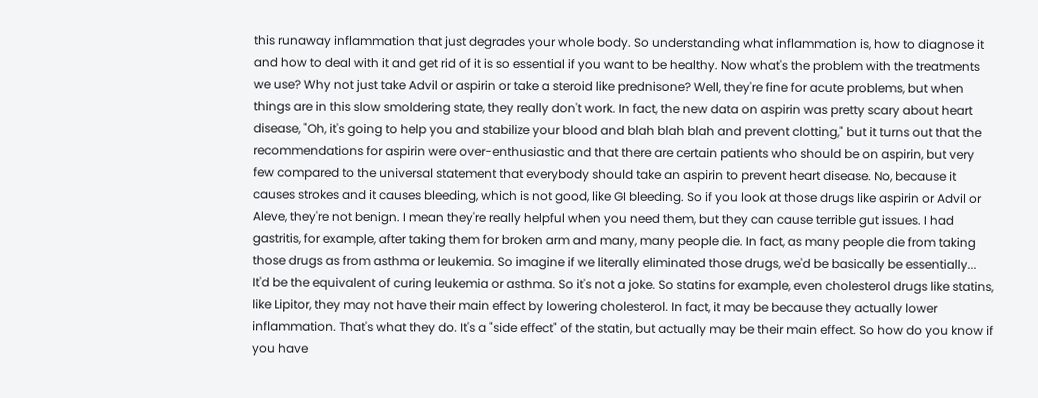this runaway inflammation that just degrades your whole body. So understanding what inflammation is, how to diagnose it and how to deal with it and get rid of it is so essential if you want to be healthy. Now what's the problem with the treatments we use? Why not just take Advil or aspirin or take a steroid like prednisone? Well, they're fine for acute problems, but when things are in this slow smoldering state, they really don't work. In fact, the new data on aspirin was pretty scary about heart disease, "Oh, it's going to help you and stabilize your blood and blah blah blah and prevent clotting," but it turns out that the recommendations for aspirin were over-enthusiastic and that there are certain patients who should be on aspirin, but very few compared to the universal statement that everybody should take an aspirin to prevent heart disease. No, because it causes strokes and it causes bleeding, which is not good, like GI bleeding. So if you look at those drugs like aspirin or Advil or Aleve, they're not benign. I mean they're really helpful when you need them, but they can cause terrible gut issues. I had gastritis, for example, after taking them for broken arm and many, many people die. In fact, as many people die from taking those drugs as from asthma or leukemia. So imagine if we literally eliminated those drugs, we'd be basically be essentially... It'd be the equivalent of curing leukemia or asthma. So it's not a joke. So statins for example, even cholesterol drugs like statins, like Lipitor, they may not have their main effect by lowering cholesterol. In fact, it may be because they actually lower inflammation. That's what they do. It's a "side effect" of the statin, but actually may be their main effect. So how do you know if you have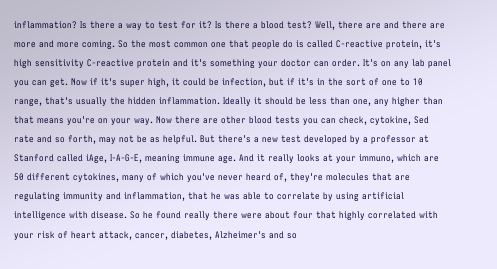inflammation? Is there a way to test for it? Is there a blood test? Well, there are and there are more and more coming. So the most common one that people do is called C-reactive protein, it's high sensitivity C-reactive protein and it's something your doctor can order. It's on any lab panel you can get. Now if it's super high, it could be infection, but if it's in the sort of one to 10 range, that's usually the hidden inflammation. Ideally it should be less than one, any higher than that means you're on your way. Now there are other blood tests you can check, cytokine, Sed rate and so forth, may not be as helpful. But there's a new test developed by a professor at Stanford called iAge, I-A-G-E, meaning immune age. And it really looks at your immuno, which are 50 different cytokines, many of which you've never heard of, they're molecules that are regulating immunity and inflammation, that he was able to correlate by using artificial intelligence with disease. So he found really there were about four that highly correlated with your risk of heart attack, cancer, diabetes, Alzheimer's and so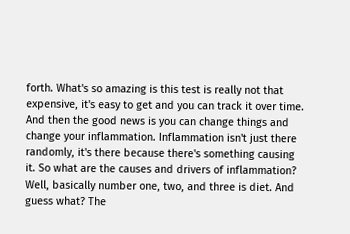forth. What's so amazing is this test is really not that expensive, it's easy to get and you can track it over time. And then the good news is you can change things and change your inflammation. Inflammation isn't just there randomly, it's there because there's something causing it. So what are the causes and drivers of inflammation? Well, basically number one, two, and three is diet. And guess what? The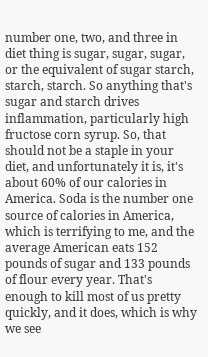number one, two, and three in diet thing is sugar, sugar, sugar, or the equivalent of sugar starch, starch, starch. So anything that's sugar and starch drives inflammation, particularly high fructose corn syrup. So, that should not be a staple in your diet, and unfortunately it is, it's about 60% of our calories in America. Soda is the number one source of calories in America, which is terrifying to me, and the average American eats 152 pounds of sugar and 133 pounds of flour every year. That's enough to kill most of us pretty quickly, and it does, which is why we see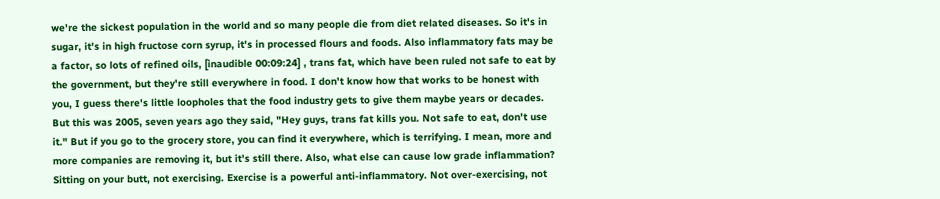we're the sickest population in the world and so many people die from diet related diseases. So it's in sugar, it's in high fructose corn syrup, it's in processed flours and foods. Also inflammatory fats may be a factor, so lots of refined oils, [inaudible 00:09:24] , trans fat, which have been ruled not safe to eat by the government, but they're still everywhere in food. I don't know how that works to be honest with you, I guess there's little loopholes that the food industry gets to give them maybe years or decades. But this was 2005, seven years ago they said, "Hey guys, trans fat kills you. Not safe to eat, don't use it." But if you go to the grocery store, you can find it everywhere, which is terrifying. I mean, more and more companies are removing it, but it's still there. Also, what else can cause low grade inflammation? Sitting on your butt, not exercising. Exercise is a powerful anti-inflammatory. Not over-exercising, not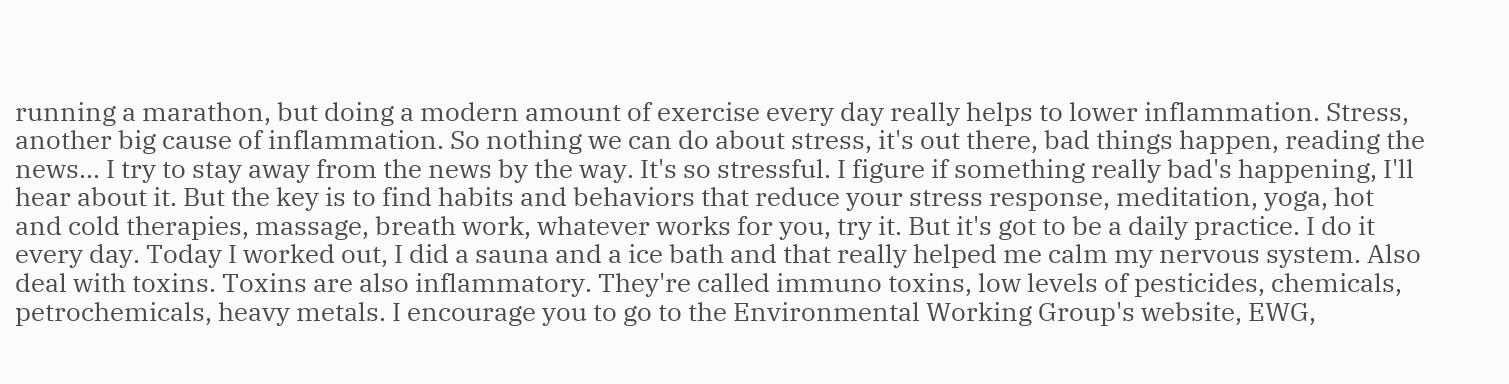running a marathon, but doing a modern amount of exercise every day really helps to lower inflammation. Stress, another big cause of inflammation. So nothing we can do about stress, it's out there, bad things happen, reading the news... I try to stay away from the news by the way. It's so stressful. I figure if something really bad's happening, I'll hear about it. But the key is to find habits and behaviors that reduce your stress response, meditation, yoga, hot and cold therapies, massage, breath work, whatever works for you, try it. But it's got to be a daily practice. I do it every day. Today I worked out, I did a sauna and a ice bath and that really helped me calm my nervous system. Also deal with toxins. Toxins are also inflammatory. They're called immuno toxins, low levels of pesticides, chemicals, petrochemicals, heavy metals. I encourage you to go to the Environmental Working Group's website, EWG,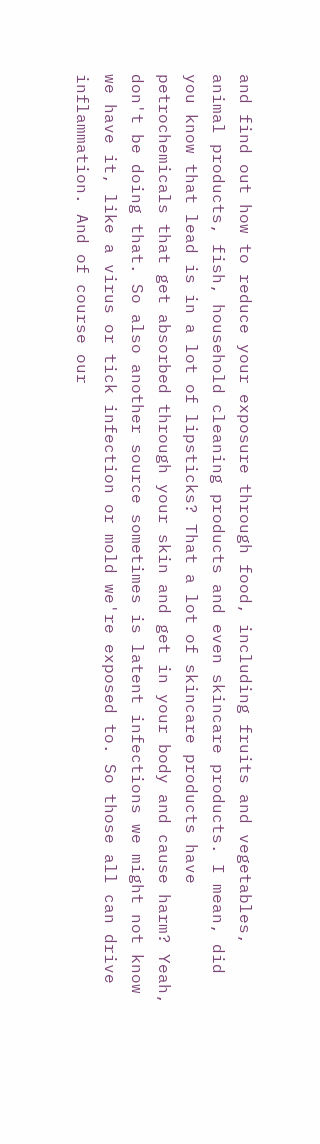and find out how to reduce your exposure through food, including fruits and vegetables, animal products, fish, household cleaning products and even skincare products. I mean, did you know that lead is in a lot of lipsticks? That a lot of skincare products have petrochemicals that get absorbed through your skin and get in your body and cause harm? Yeah, don't be doing that. So also another source sometimes is latent infections we might not know we have it, like a virus or tick infection or mold we're exposed to. So those all can drive inflammation. And of course our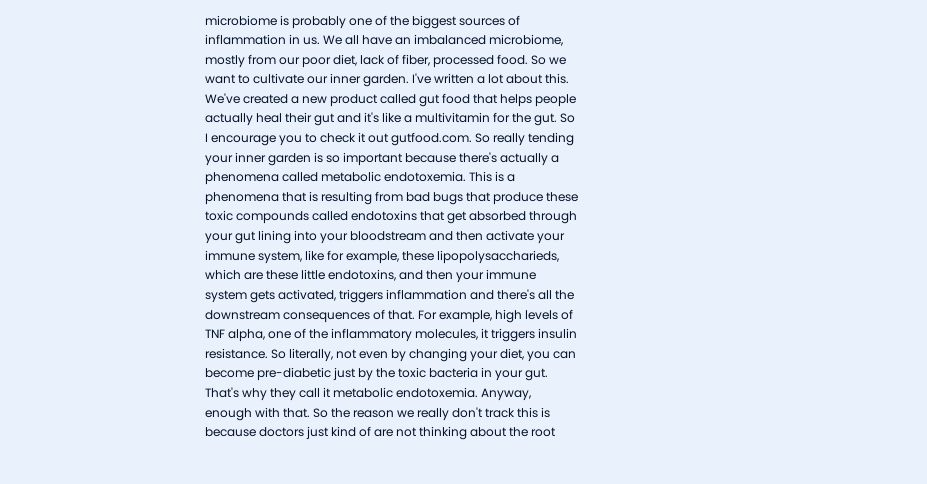microbiome is probably one of the biggest sources of inflammation in us. We all have an imbalanced microbiome, mostly from our poor diet, lack of fiber, processed food. So we want to cultivate our inner garden. I've written a lot about this. We've created a new product called gut food that helps people actually heal their gut and it's like a multivitamin for the gut. So I encourage you to check it out gutfood.com. So really tending your inner garden is so important because there's actually a phenomena called metabolic endotoxemia. This is a phenomena that is resulting from bad bugs that produce these toxic compounds called endotoxins that get absorbed through your gut lining into your bloodstream and then activate your immune system, like for example, these lipopolysaccharieds, which are these little endotoxins, and then your immune system gets activated, triggers inflammation and there's all the downstream consequences of that. For example, high levels of TNF alpha, one of the inflammatory molecules, it triggers insulin resistance. So literally, not even by changing your diet, you can become pre-diabetic just by the toxic bacteria in your gut. That's why they call it metabolic endotoxemia. Anyway, enough with that. So the reason we really don't track this is because doctors just kind of are not thinking about the root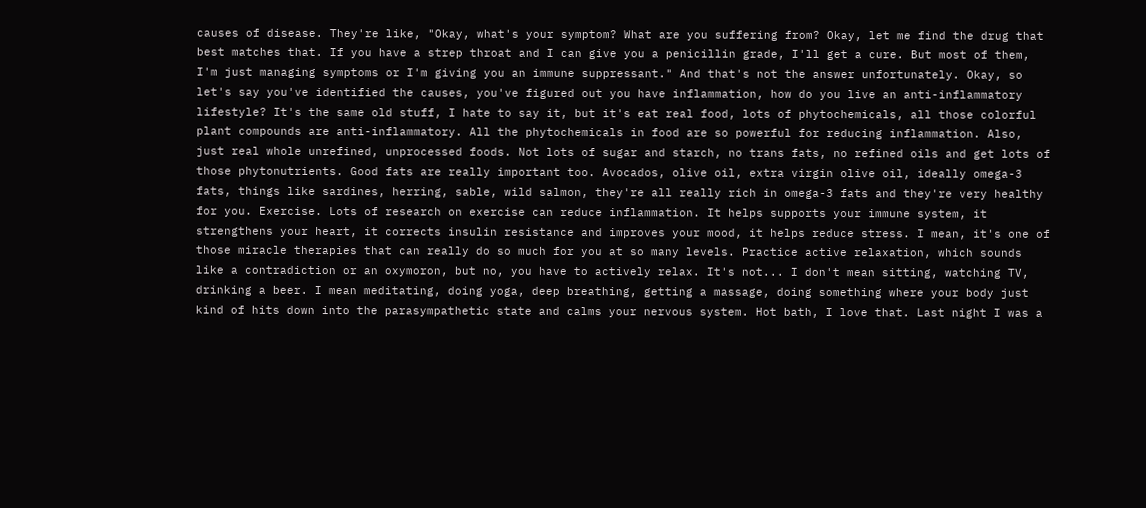causes of disease. They're like, "Okay, what's your symptom? What are you suffering from? Okay, let me find the drug that best matches that. If you have a strep throat and I can give you a penicillin grade, I'll get a cure. But most of them, I'm just managing symptoms or I'm giving you an immune suppressant." And that's not the answer unfortunately. Okay, so let's say you've identified the causes, you've figured out you have inflammation, how do you live an anti-inflammatory lifestyle? It's the same old stuff, I hate to say it, but it's eat real food, lots of phytochemicals, all those colorful plant compounds are anti-inflammatory. All the phytochemicals in food are so powerful for reducing inflammation. Also, just real whole unrefined, unprocessed foods. Not lots of sugar and starch, no trans fats, no refined oils and get lots of those phytonutrients. Good fats are really important too. Avocados, olive oil, extra virgin olive oil, ideally omega-3 fats, things like sardines, herring, sable, wild salmon, they're all really rich in omega-3 fats and they're very healthy for you. Exercise. Lots of research on exercise can reduce inflammation. It helps supports your immune system, it strengthens your heart, it corrects insulin resistance and improves your mood, it helps reduce stress. I mean, it's one of those miracle therapies that can really do so much for you at so many levels. Practice active relaxation, which sounds like a contradiction or an oxymoron, but no, you have to actively relax. It's not... I don't mean sitting, watching TV, drinking a beer. I mean meditating, doing yoga, deep breathing, getting a massage, doing something where your body just kind of hits down into the parasympathetic state and calms your nervous system. Hot bath, I love that. Last night I was a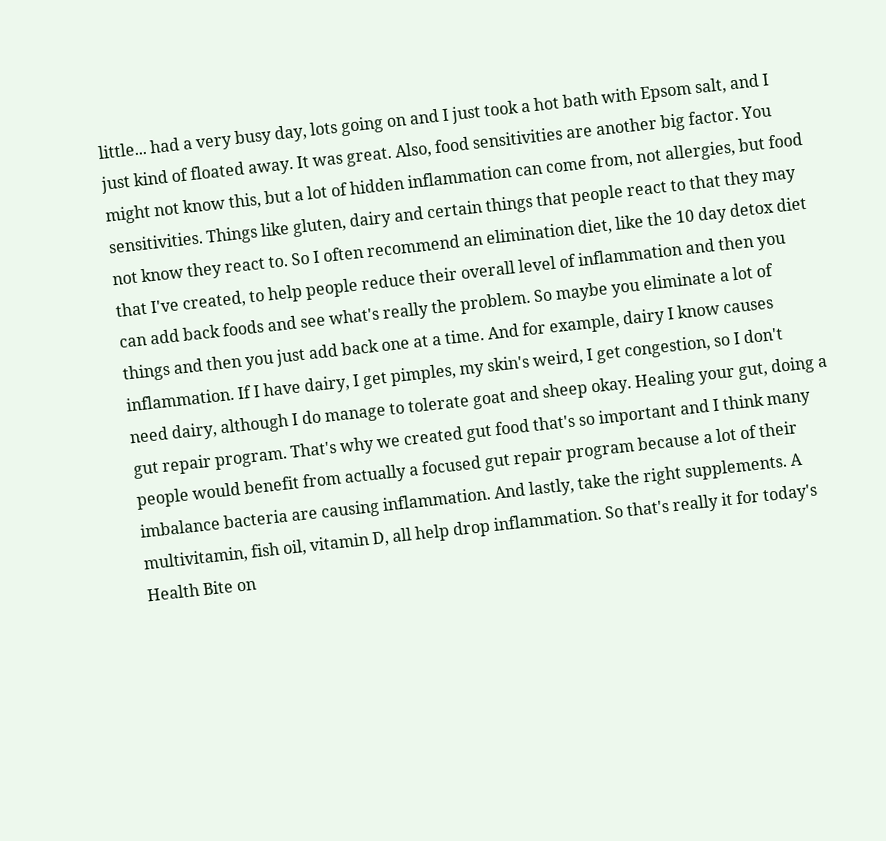little... had a very busy day, lots going on and I just took a hot bath with Epsom salt, and I just kind of floated away. It was great. Also, food sensitivities are another big factor. You might not know this, but a lot of hidden inflammation can come from, not allergies, but food sensitivities. Things like gluten, dairy and certain things that people react to that they may not know they react to. So I often recommend an elimination diet, like the 10 day detox diet that I've created, to help people reduce their overall level of inflammation and then you can add back foods and see what's really the problem. So maybe you eliminate a lot of things and then you just add back one at a time. And for example, dairy I know causes inflammation. If I have dairy, I get pimples, my skin's weird, I get congestion, so I don't need dairy, although I do manage to tolerate goat and sheep okay. Healing your gut, doing a gut repair program. That's why we created gut food that's so important and I think many people would benefit from actually a focused gut repair program because a lot of their imbalance bacteria are causing inflammation. And lastly, take the right supplements. A multivitamin, fish oil, vitamin D, all help drop inflammation. So that's really it for today's Health Bite on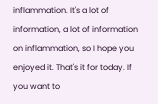inflammation. It's a lot of information, a lot of information on inflammation, so I hope you enjoyed it. That's it for today. If you want to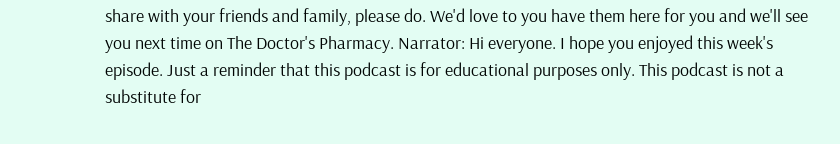share with your friends and family, please do. We'd love to you have them here for you and we'll see you next time on The Doctor's Pharmacy. Narrator: Hi everyone. I hope you enjoyed this week's episode. Just a reminder that this podcast is for educational purposes only. This podcast is not a substitute for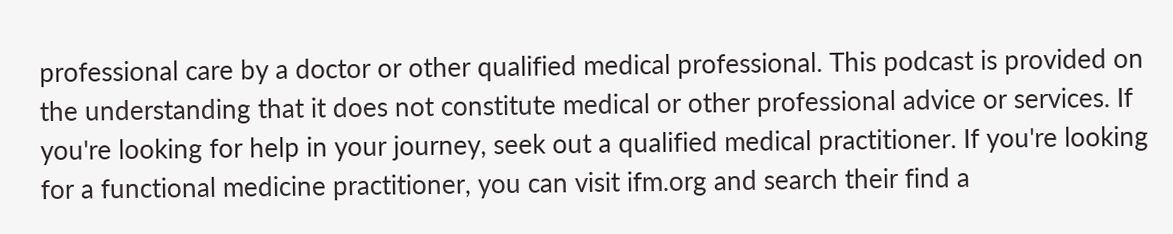professional care by a doctor or other qualified medical professional. This podcast is provided on the understanding that it does not constitute medical or other professional advice or services. If you're looking for help in your journey, seek out a qualified medical practitioner. If you're looking for a functional medicine practitioner, you can visit ifm.org and search their find a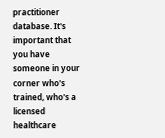practitioner database. It's important that you have someone in your corner who's trained, who's a licensed healthcare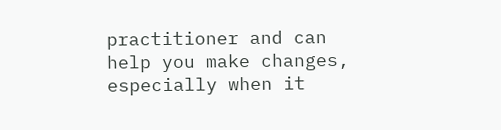practitioner and can help you make changes, especially when it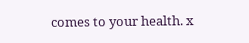comes to your health. x